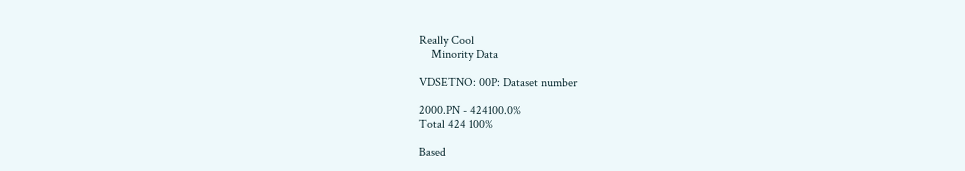Really Cool
    Minority Data

VDSETNO: 00P: Dataset number

2000.PN - 424100.0%
Total 424 100%

Based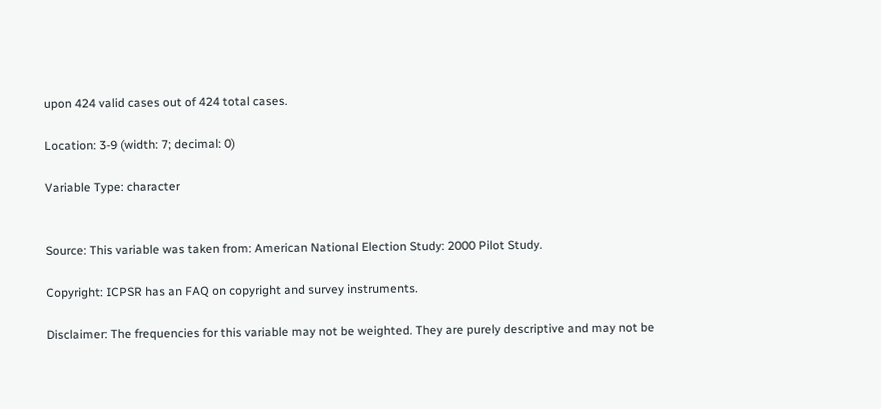upon 424 valid cases out of 424 total cases.

Location: 3-9 (width: 7; decimal: 0)

Variable Type: character


Source: This variable was taken from: American National Election Study: 2000 Pilot Study.

Copyright: ICPSR has an FAQ on copyright and survey instruments.

Disclaimer: The frequencies for this variable may not be weighted. They are purely descriptive and may not be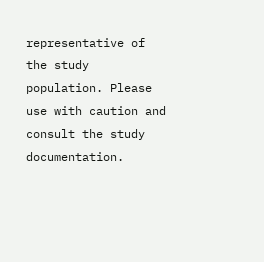representative of the study population. Please use with caution and consult the study documentation.